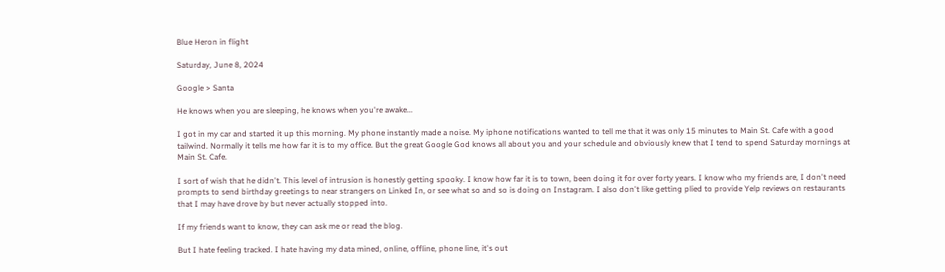Blue Heron in flight

Saturday, June 8, 2024

Google > Santa

He knows when you are sleeping, he knows when you're awake...

I got in my car and started it up this morning. My phone instantly made a noise. My iphone notifications wanted to tell me that it was only 15 minutes to Main St. Cafe with a good tailwind. Normally it tells me how far it is to my office. But the great Google God knows all about you and your schedule and obviously knew that I tend to spend Saturday mornings at Main St. Cafe.

I sort of wish that he didn't. This level of intrusion is honestly getting spooky. I know how far it is to town, been doing it for over forty years. I know who my friends are, I don't need prompts to send birthday greetings to near strangers on Linked In, or see what so and so is doing on Instagram. I also don't like getting plied to provide Yelp reviews on restaurants that I may have drove by but never actually stopped into.

If my friends want to know, they can ask me or read the blog.

But I hate feeling tracked. I hate having my data mined, online, offline, phone line, it's out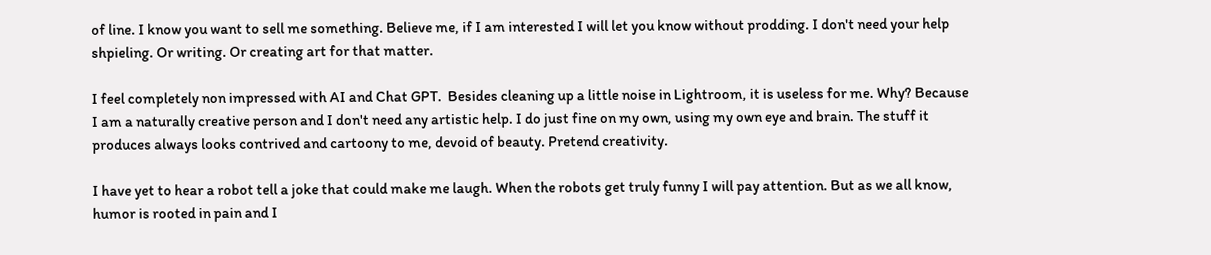of line. I know you want to sell me something. Believe me, if I am interested I will let you know without prodding. I don't need your help shpieling. Or writing. Or creating art for that matter.

I feel completely non impressed with AI and Chat GPT.  Besides cleaning up a little noise in Lightroom, it is useless for me. Why? Because I am a naturally creative person and I don't need any artistic help. I do just fine on my own, using my own eye and brain. The stuff it produces always looks contrived and cartoony to me, devoid of beauty. Pretend creativity.

I have yet to hear a robot tell a joke that could make me laugh. When the robots get truly funny I will pay attention. But as we all know, humor is rooted in pain and I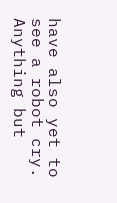have also yet to see a robot cry. Anything but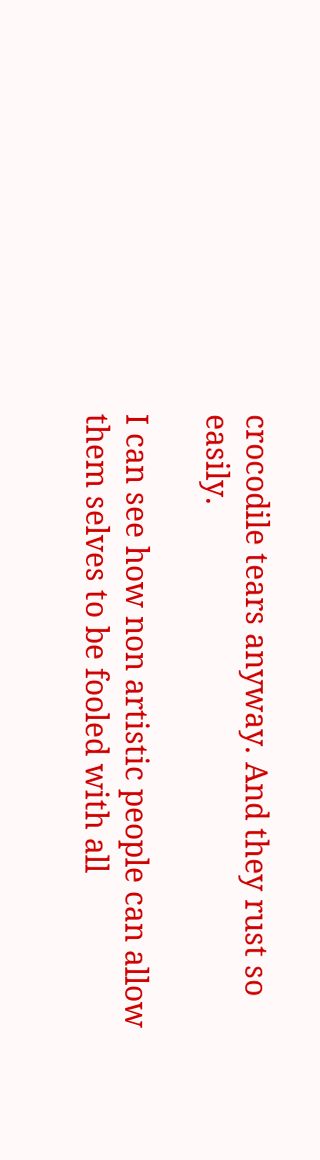crocodile tears anyway. And they rust so easily.

I can see how non artistic people can allow them selves to be fooled with all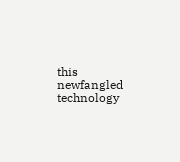this newfangled technology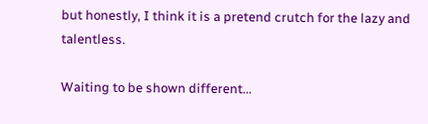but honestly, I think it is a pretend crutch for the lazy and talentless.

Waiting to be shown different...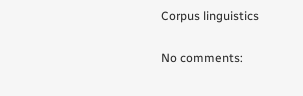Corpus linguistics

No comments: